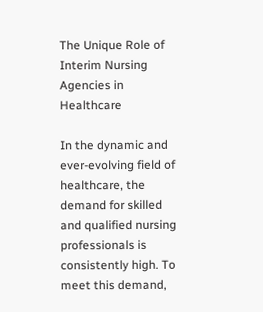The Unique Role of Interim Nursing Agencies in Healthcare

In the dynamic and ever-evolving field of healthcare, the demand for skilled and qualified nursing professionals is consistently high. To meet this demand,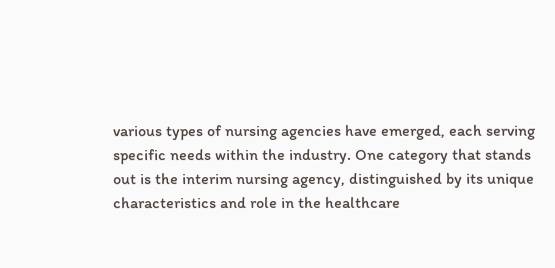various types of nursing agencies have emerged, each serving specific needs within the industry. One category that stands out is the interim nursing agency, distinguished by its unique characteristics and role in the healthcare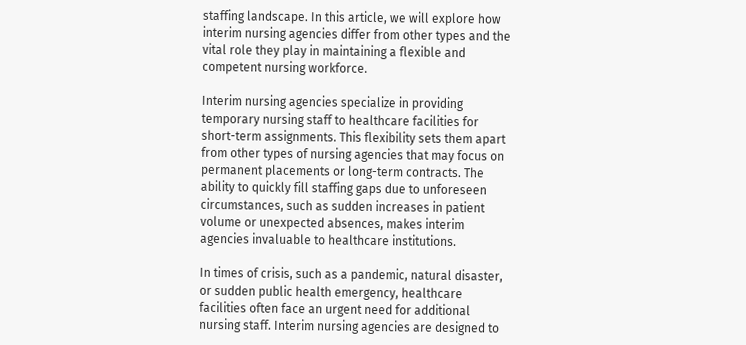staffing landscape. In this article, we will explore how interim nursing agencies differ from other types and the vital role they play in maintaining a flexible and competent nursing workforce.

Interim nursing agencies specialize in providing temporary nursing staff to healthcare facilities for short-term assignments. This flexibility sets them apart from other types of nursing agencies that may focus on permanent placements or long-term contracts. The ability to quickly fill staffing gaps due to unforeseen circumstances, such as sudden increases in patient volume or unexpected absences, makes interim agencies invaluable to healthcare institutions.

In times of crisis, such as a pandemic, natural disaster, or sudden public health emergency, healthcare facilities often face an urgent need for additional nursing staff. Interim nursing agencies are designed to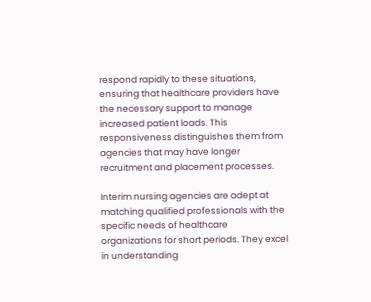respond rapidly to these situations, ensuring that healthcare providers have the necessary support to manage increased patient loads. This responsiveness distinguishes them from agencies that may have longer recruitment and placement processes.

Interim nursing agencies are adept at matching qualified professionals with the specific needs of healthcare organizations for short periods. They excel in understanding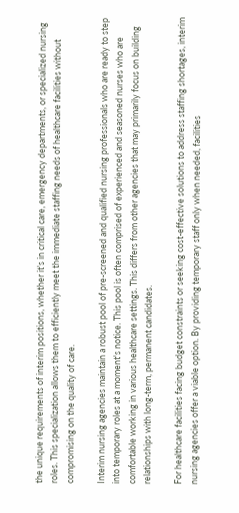the unique requirements of interim positions, whether it's in critical care, emergency departments, or specialized nursing roles. This specialization allows them to efficiently meet the immediate staffing needs of healthcare facilities without compromising on the quality of care.

Interim nursing agencies maintain a robust pool of pre-screened and qualified nursing professionals who are ready to step into temporary roles at a moment's notice. This pool is often comprised of experienced and seasoned nurses who are comfortable working in various healthcare settings. This differs from other agencies that may primarily focus on building relationships with long-term, permanent candidates.

For healthcare facilities facing budget constraints or seeking cost-effective solutions to address staffing shortages, interim nursing agencies offer a viable option. By providing temporary staff only when needed, facilities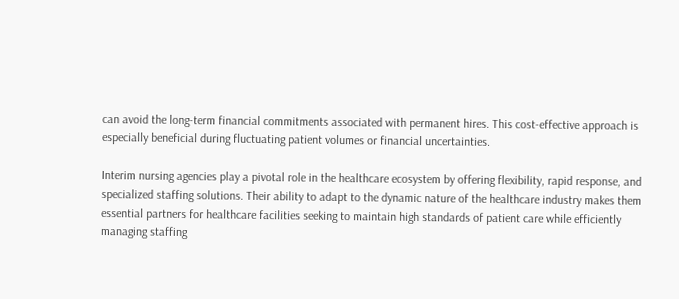can avoid the long-term financial commitments associated with permanent hires. This cost-effective approach is especially beneficial during fluctuating patient volumes or financial uncertainties.

Interim nursing agencies play a pivotal role in the healthcare ecosystem by offering flexibility, rapid response, and specialized staffing solutions. Their ability to adapt to the dynamic nature of the healthcare industry makes them essential partners for healthcare facilities seeking to maintain high standards of patient care while efficiently managing staffing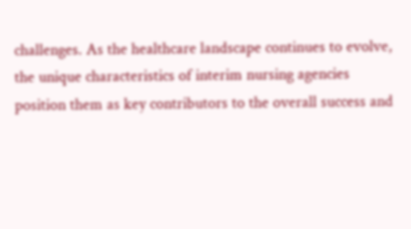challenges. As the healthcare landscape continues to evolve, the unique characteristics of interim nursing agencies position them as key contributors to the overall success and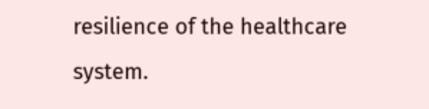resilience of the healthcare system.